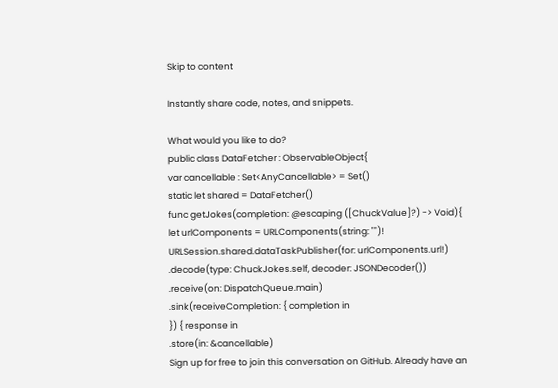Skip to content

Instantly share code, notes, and snippets.

What would you like to do?
public class DataFetcher : ObservableObject{
var cancellable : Set<AnyCancellable> = Set()
static let shared = DataFetcher()
func getJokes(completion: @escaping ([ChuckValue]?) -> Void){
let urlComponents = URLComponents(string: "")!
URLSession.shared.dataTaskPublisher(for: urlComponents.url!)
.decode(type: ChuckJokes.self, decoder: JSONDecoder())
.receive(on: DispatchQueue.main)
.sink(receiveCompletion: { completion in
}) { response in
.store(in: &cancellable)
Sign up for free to join this conversation on GitHub. Already have an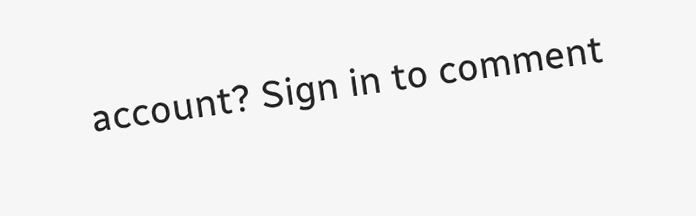account? Sign in to comment